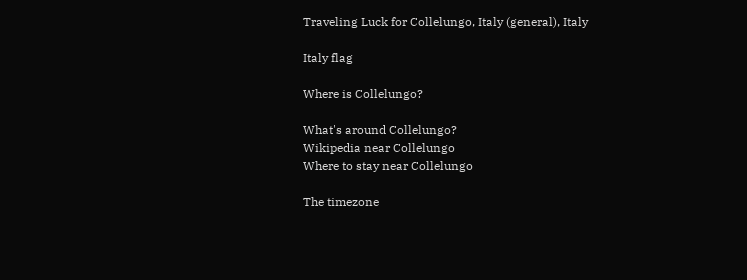Traveling Luck for Collelungo, Italy (general), Italy

Italy flag

Where is Collelungo?

What's around Collelungo?
Wikipedia near Collelungo
Where to stay near Collelungo

The timezone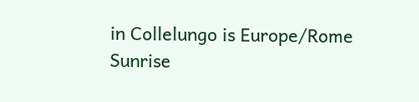in Collelungo is Europe/Rome
Sunrise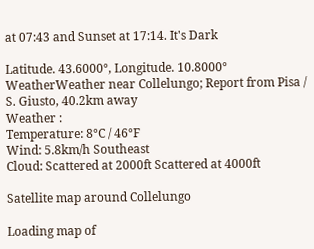at 07:43 and Sunset at 17:14. It's Dark

Latitude. 43.6000°, Longitude. 10.8000°
WeatherWeather near Collelungo; Report from Pisa / S. Giusto, 40.2km away
Weather :
Temperature: 8°C / 46°F
Wind: 5.8km/h Southeast
Cloud: Scattered at 2000ft Scattered at 4000ft

Satellite map around Collelungo

Loading map of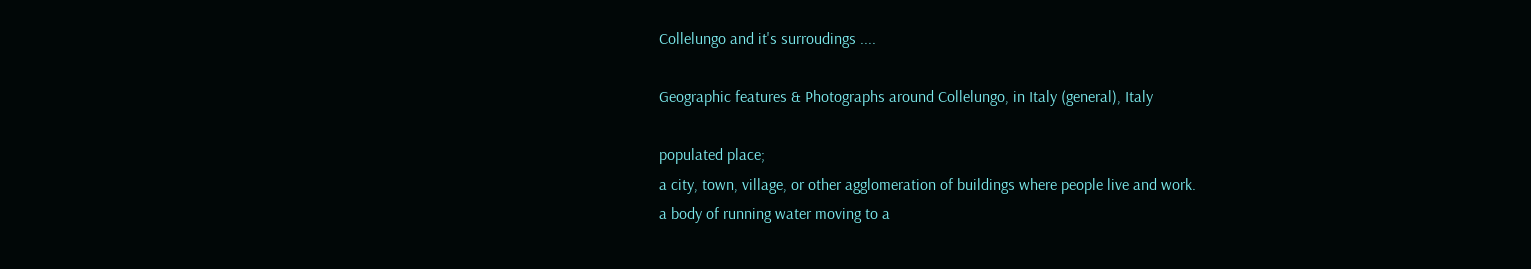Collelungo and it's surroudings ....

Geographic features & Photographs around Collelungo, in Italy (general), Italy

populated place;
a city, town, village, or other agglomeration of buildings where people live and work.
a body of running water moving to a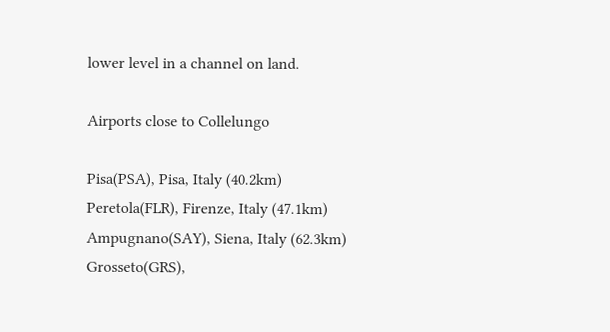lower level in a channel on land.

Airports close to Collelungo

Pisa(PSA), Pisa, Italy (40.2km)
Peretola(FLR), Firenze, Italy (47.1km)
Ampugnano(SAY), Siena, Italy (62.3km)
Grosseto(GRS),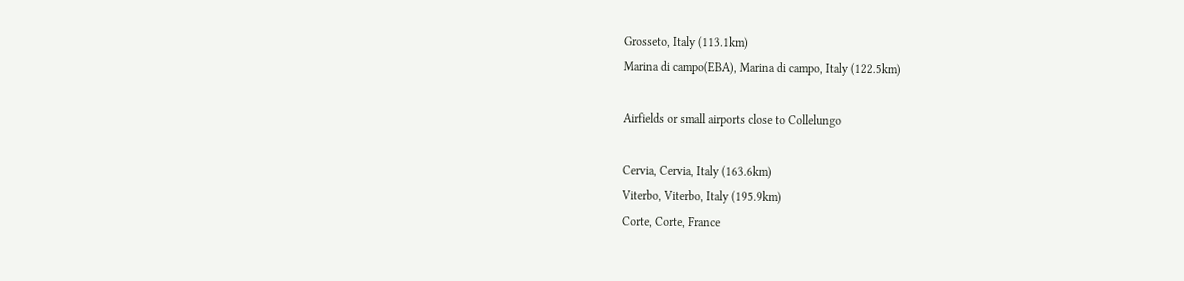Grosseto, Italy (113.1km)
Marina di campo(EBA), Marina di campo, Italy (122.5km)

Airfields or small airports close to Collelungo

Cervia, Cervia, Italy (163.6km)
Viterbo, Viterbo, Italy (195.9km)
Corte, Corte, France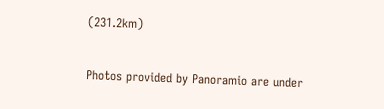(231.2km)

Photos provided by Panoramio are under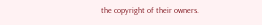the copyright of their owners.